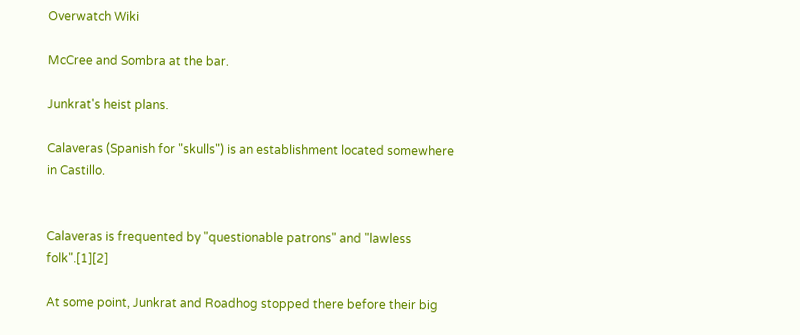Overwatch Wiki

McCree and Sombra at the bar.

Junkrat's heist plans.

Calaveras (Spanish for "skulls") is an establishment located somewhere in Castillo.


Calaveras is frequented by "questionable patrons" and "lawless folk".[1][2]

At some point, Junkrat and Roadhog stopped there before their big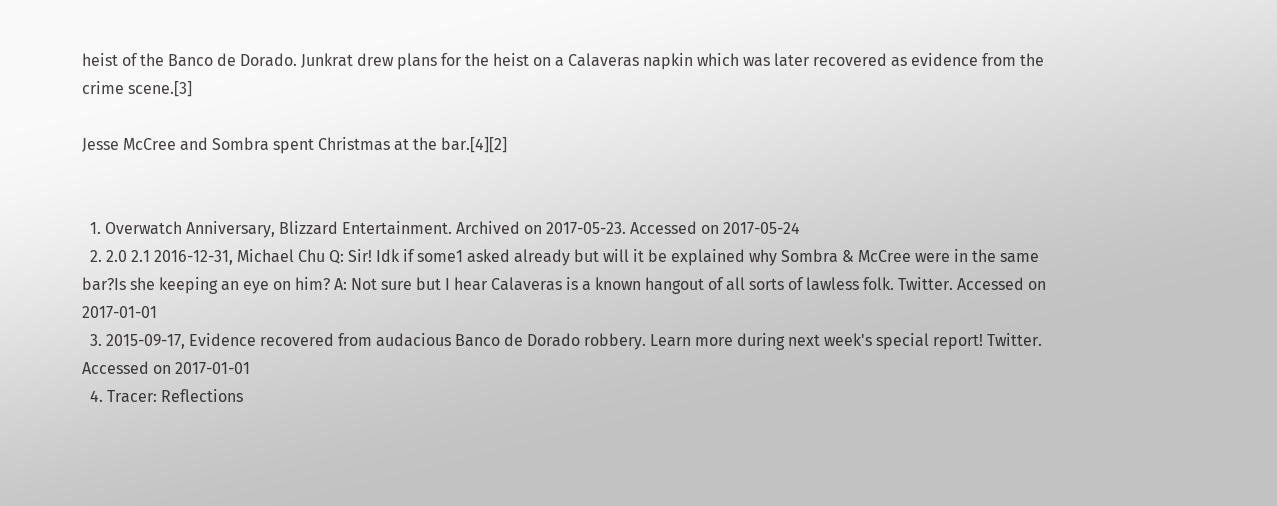heist of the Banco de Dorado. Junkrat drew plans for the heist on a Calaveras napkin which was later recovered as evidence from the crime scene.[3]

Jesse McCree and Sombra spent Christmas at the bar.[4][2]


  1. Overwatch Anniversary, Blizzard Entertainment. Archived on 2017-05-23. Accessed on 2017-05-24
  2. 2.0 2.1 2016-12-31, Michael Chu Q: Sir! Idk if some1 asked already but will it be explained why Sombra & McCree were in the same bar?Is she keeping an eye on him? A: Not sure but I hear Calaveras is a known hangout of all sorts of lawless folk. Twitter. Accessed on 2017-01-01
  3. 2015-09-17, Evidence recovered from audacious Banco de Dorado robbery. Learn more during next week's special report! Twitter. Accessed on 2017-01-01
  4. Tracer: Reflections